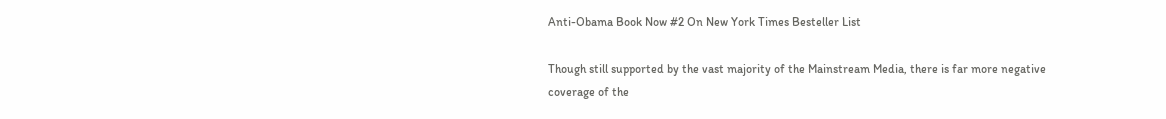Anti-Obama Book Now #2 On New York Times Besteller List

Though still supported by the vast majority of the Mainstream Media, there is far more negative coverage of the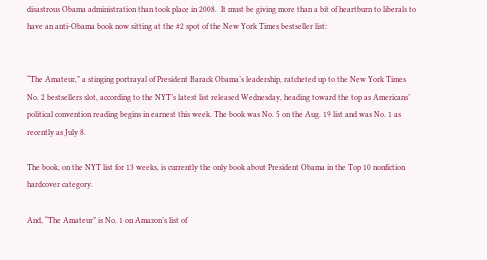disastrous Obama administration than took place in 2008.  It must be giving more than a bit of heartburn to liberals to have an anti-Obama book now sitting at the #2 spot of the New York Times bestseller list:


“The Amateur,” a stinging portrayal of President Barack Obama’s leadership, ratcheted up to the New York Times No. 2 bestsellers slot, according to the NYT’s latest list released Wednesday, heading toward the top as Americans’ political convention reading begins in earnest this week. The book was No. 5 on the Aug. 19 list and was No. 1 as recently as July 8.

The book, on the NYT list for 13 weeks, is currently the only book about President Obama in the Top 10 nonfiction hardcover category.

And, “The Amateur” is No. 1 on Amazon’s list of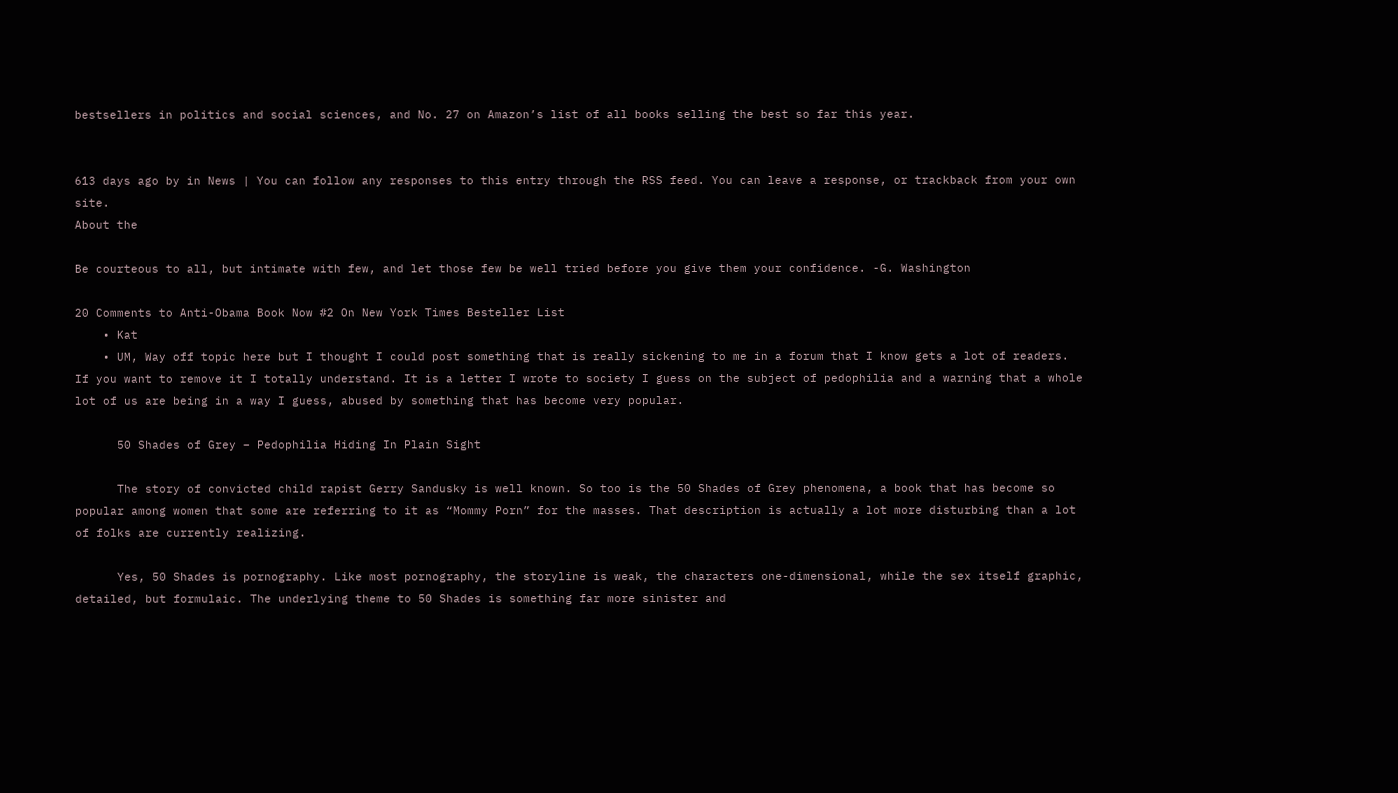bestsellers in politics and social sciences, and No. 27 on Amazon’s list of all books selling the best so far this year.


613 days ago by in News | You can follow any responses to this entry through the RSS feed. You can leave a response, or trackback from your own site.
About the

Be courteous to all, but intimate with few, and let those few be well tried before you give them your confidence. -G. Washington

20 Comments to Anti-Obama Book Now #2 On New York Times Besteller List
    • Kat
    • UM, Way off topic here but I thought I could post something that is really sickening to me in a forum that I know gets a lot of readers. If you want to remove it I totally understand. It is a letter I wrote to society I guess on the subject of pedophilia and a warning that a whole lot of us are being in a way I guess, abused by something that has become very popular.

      50 Shades of Grey – Pedophilia Hiding In Plain Sight

      The story of convicted child rapist Gerry Sandusky is well known. So too is the 50 Shades of Grey phenomena, a book that has become so popular among women that some are referring to it as “Mommy Porn” for the masses. That description is actually a lot more disturbing than a lot of folks are currently realizing.

      Yes, 50 Shades is pornography. Like most pornography, the storyline is weak, the characters one-dimensional, while the sex itself graphic, detailed, but formulaic. The underlying theme to 50 Shades is something far more sinister and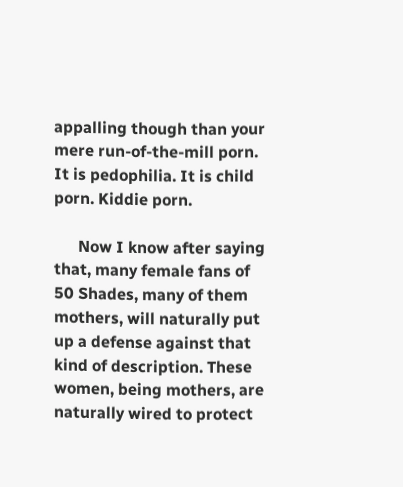appalling though than your mere run-of-the-mill porn. It is pedophilia. It is child porn. Kiddie porn.

      Now I know after saying that, many female fans of 50 Shades, many of them mothers, will naturally put up a defense against that kind of description. These women, being mothers, are naturally wired to protect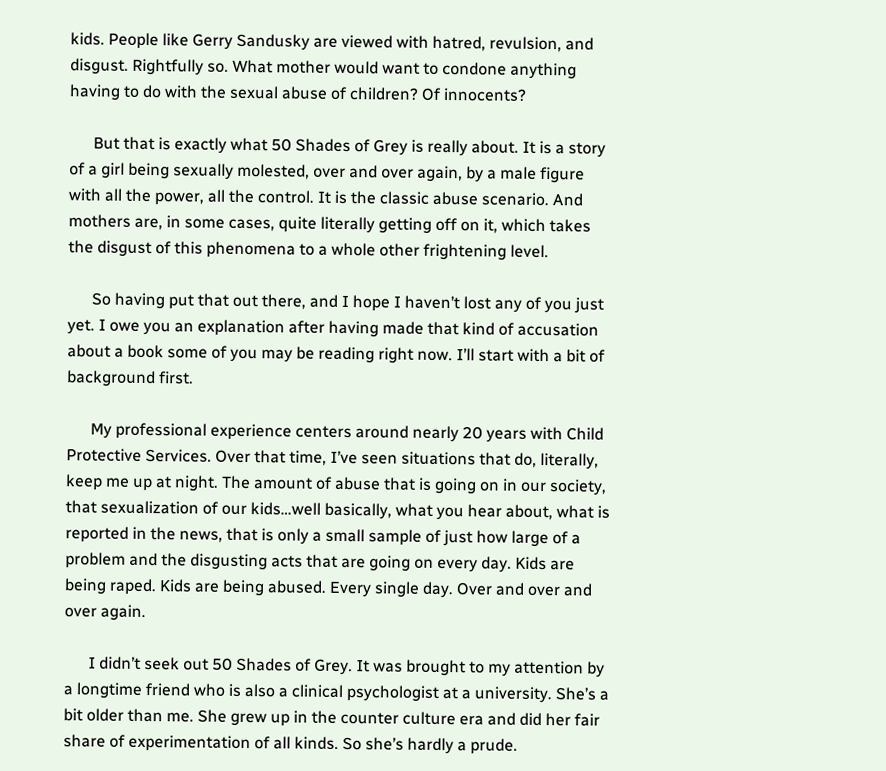kids. People like Gerry Sandusky are viewed with hatred, revulsion, and disgust. Rightfully so. What mother would want to condone anything having to do with the sexual abuse of children? Of innocents?

      But that is exactly what 50 Shades of Grey is really about. It is a story of a girl being sexually molested, over and over again, by a male figure with all the power, all the control. It is the classic abuse scenario. And mothers are, in some cases, quite literally getting off on it, which takes the disgust of this phenomena to a whole other frightening level.

      So having put that out there, and I hope I haven’t lost any of you just yet. I owe you an explanation after having made that kind of accusation about a book some of you may be reading right now. I’ll start with a bit of background first.

      My professional experience centers around nearly 20 years with Child Protective Services. Over that time, I’ve seen situations that do, literally, keep me up at night. The amount of abuse that is going on in our society, that sexualization of our kids…well basically, what you hear about, what is reported in the news, that is only a small sample of just how large of a problem and the disgusting acts that are going on every day. Kids are being raped. Kids are being abused. Every single day. Over and over and over again.

      I didn’t seek out 50 Shades of Grey. It was brought to my attention by a longtime friend who is also a clinical psychologist at a university. She’s a bit older than me. She grew up in the counter culture era and did her fair share of experimentation of all kinds. So she’s hardly a prude.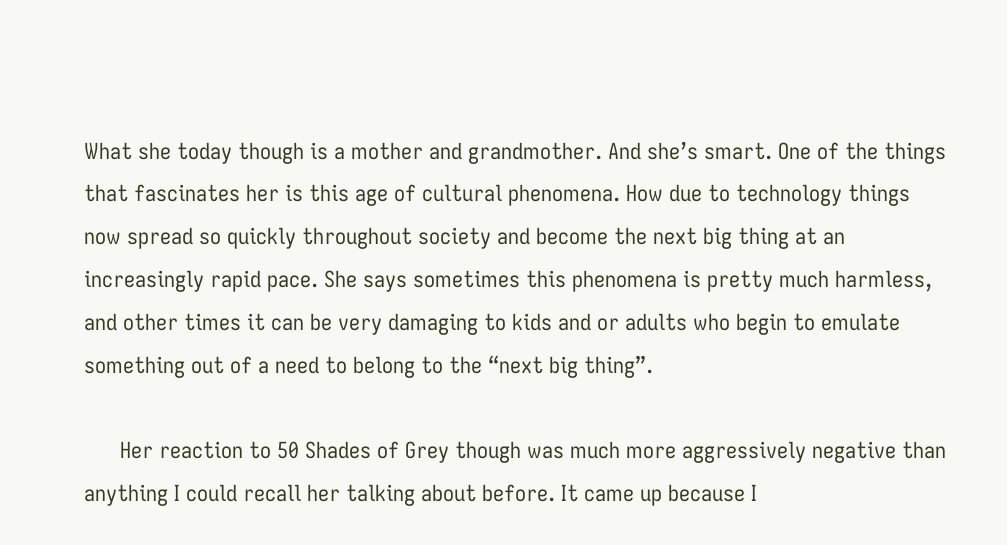What she today though is a mother and grandmother. And she’s smart. One of the things that fascinates her is this age of cultural phenomena. How due to technology things now spread so quickly throughout society and become the next big thing at an increasingly rapid pace. She says sometimes this phenomena is pretty much harmless, and other times it can be very damaging to kids and or adults who begin to emulate something out of a need to belong to the “next big thing”.

      Her reaction to 50 Shades of Grey though was much more aggressively negative than anything I could recall her talking about before. It came up because I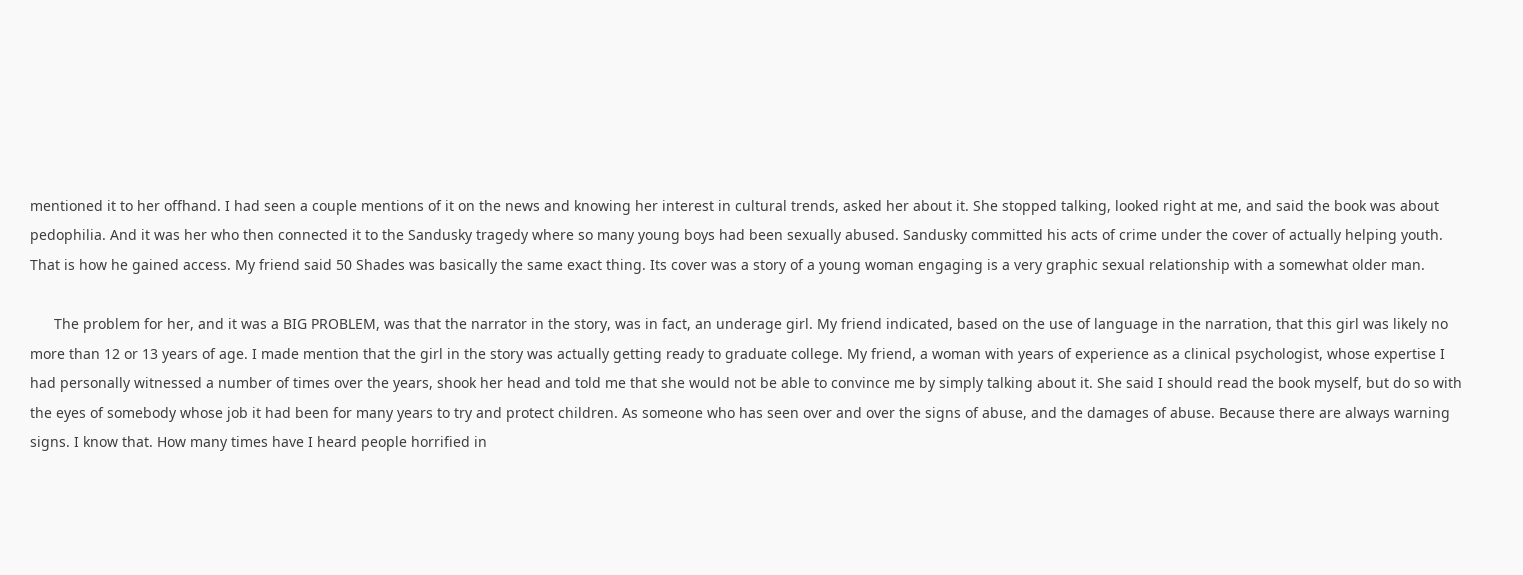mentioned it to her offhand. I had seen a couple mentions of it on the news and knowing her interest in cultural trends, asked her about it. She stopped talking, looked right at me, and said the book was about pedophilia. And it was her who then connected it to the Sandusky tragedy where so many young boys had been sexually abused. Sandusky committed his acts of crime under the cover of actually helping youth. That is how he gained access. My friend said 50 Shades was basically the same exact thing. Its cover was a story of a young woman engaging is a very graphic sexual relationship with a somewhat older man.

      The problem for her, and it was a BIG PROBLEM, was that the narrator in the story, was in fact, an underage girl. My friend indicated, based on the use of language in the narration, that this girl was likely no more than 12 or 13 years of age. I made mention that the girl in the story was actually getting ready to graduate college. My friend, a woman with years of experience as a clinical psychologist, whose expertise I had personally witnessed a number of times over the years, shook her head and told me that she would not be able to convince me by simply talking about it. She said I should read the book myself, but do so with the eyes of somebody whose job it had been for many years to try and protect children. As someone who has seen over and over the signs of abuse, and the damages of abuse. Because there are always warning signs. I know that. How many times have I heard people horrified in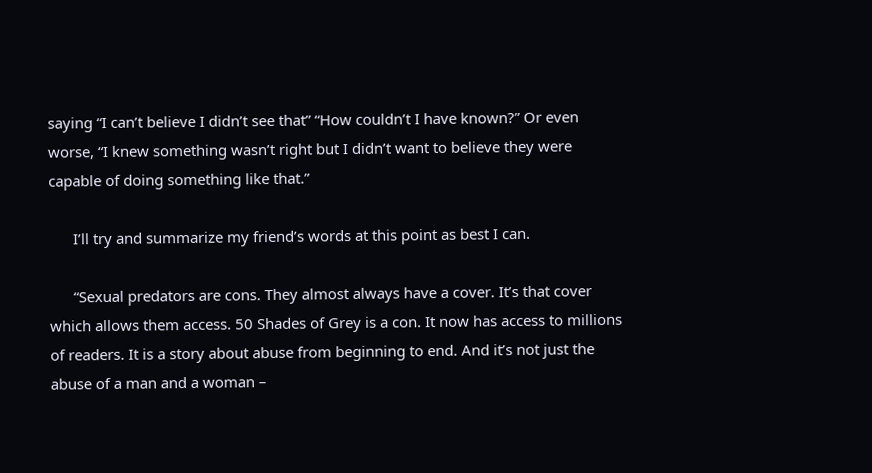saying “I can’t believe I didn’t see that” “How couldn’t I have known?” Or even worse, “I knew something wasn’t right but I didn’t want to believe they were capable of doing something like that.”

      I’ll try and summarize my friend’s words at this point as best I can.

      “Sexual predators are cons. They almost always have a cover. It’s that cover which allows them access. 50 Shades of Grey is a con. It now has access to millions of readers. It is a story about abuse from beginning to end. And it’s not just the abuse of a man and a woman –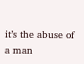it’s the abuse of a man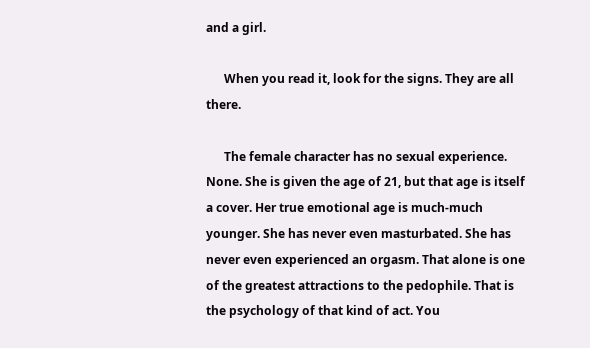and a girl.

      When you read it, look for the signs. They are all there.

      The female character has no sexual experience. None. She is given the age of 21, but that age is itself a cover. Her true emotional age is much-much younger. She has never even masturbated. She has never even experienced an orgasm. That alone is one of the greatest attractions to the pedophile. That is the psychology of that kind of act. You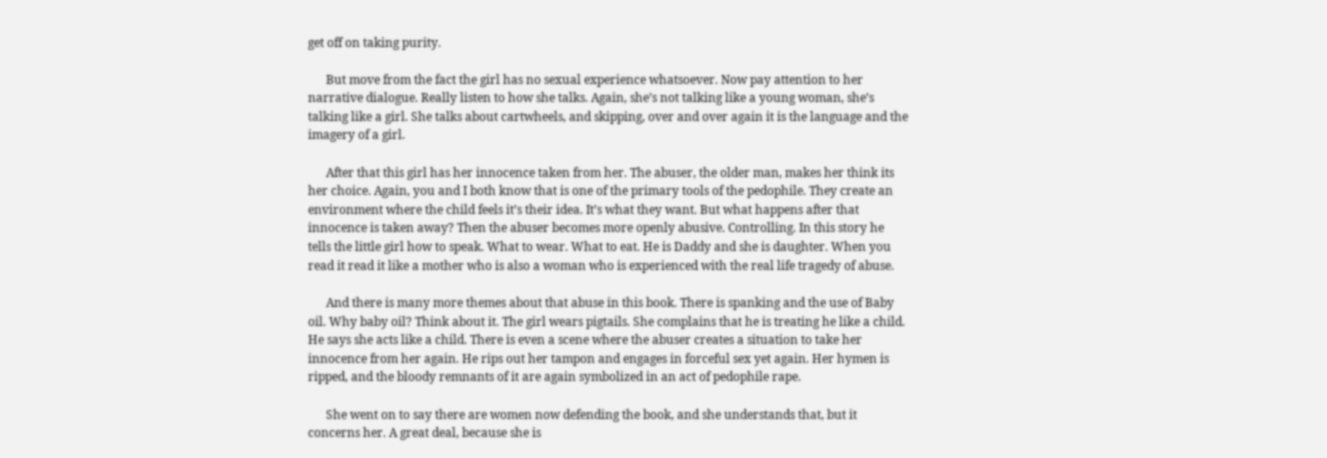get off on taking purity.

      But move from the fact the girl has no sexual experience whatsoever. Now pay attention to her narrative dialogue. Really listen to how she talks. Again, she’s not talking like a young woman, she’s talking like a girl. She talks about cartwheels, and skipping, over and over again it is the language and the imagery of a girl.

      After that this girl has her innocence taken from her. The abuser, the older man, makes her think its her choice. Again, you and I both know that is one of the primary tools of the pedophile. They create an environment where the child feels it’s their idea. It’s what they want. But what happens after that innocence is taken away? Then the abuser becomes more openly abusive. Controlling. In this story he tells the little girl how to speak. What to wear. What to eat. He is Daddy and she is daughter. When you read it read it like a mother who is also a woman who is experienced with the real life tragedy of abuse.

      And there is many more themes about that abuse in this book. There is spanking and the use of Baby oil. Why baby oil? Think about it. The girl wears pigtails. She complains that he is treating he like a child. He says she acts like a child. There is even a scene where the abuser creates a situation to take her innocence from her again. He rips out her tampon and engages in forceful sex yet again. Her hymen is ripped, and the bloody remnants of it are again symbolized in an act of pedophile rape.

      She went on to say there are women now defending the book, and she understands that, but it concerns her. A great deal, because she is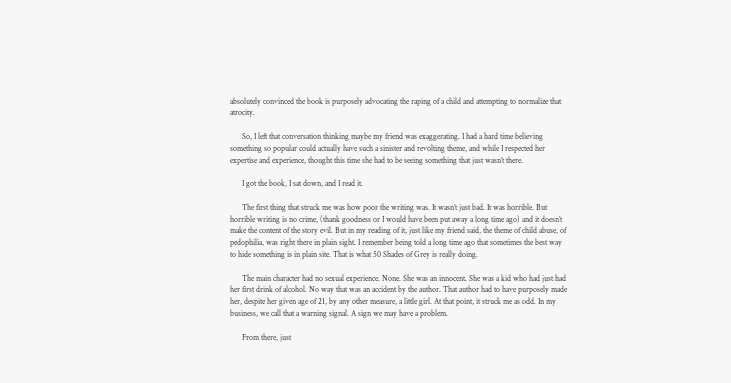absolutely convinced the book is purposely advocating the raping of a child and attempting to normalize that atrocity.

      So, I left that conversation thinking maybe my friend was exaggerating. I had a hard time believing something so popular could actually have such a sinister and revolting theme, and while I respected her expertise and experience, thought this time she had to be seeing something that just wasn’t there.

      I got the book, I sat down, and I read it.

      The first thing that struck me was how poor the writing was. It wasn’t just bad. It was horrible. But horrible writing is no crime, (thank goodness or I would have been put away a long time ago) and it doesn’t make the content of the story evil. But in my reading of it, just like my friend said, the theme of child abuse, of pedophilia, was right there in plain sight. I remember being told a long time ago that sometimes the best way to hide something is in plain site. That is what 50 Shades of Grey is really doing.

      The main character had no sexual experience. None. She was an innocent. She was a kid who had just had her first drink of alcohol. No way that was an accident by the author. That author had to have purposely made her, despite her given age of 21, by any other measure, a little girl. At that point, it struck me as odd. In my business, we call that a warning signal. A sign we may have a problem.

      From there, just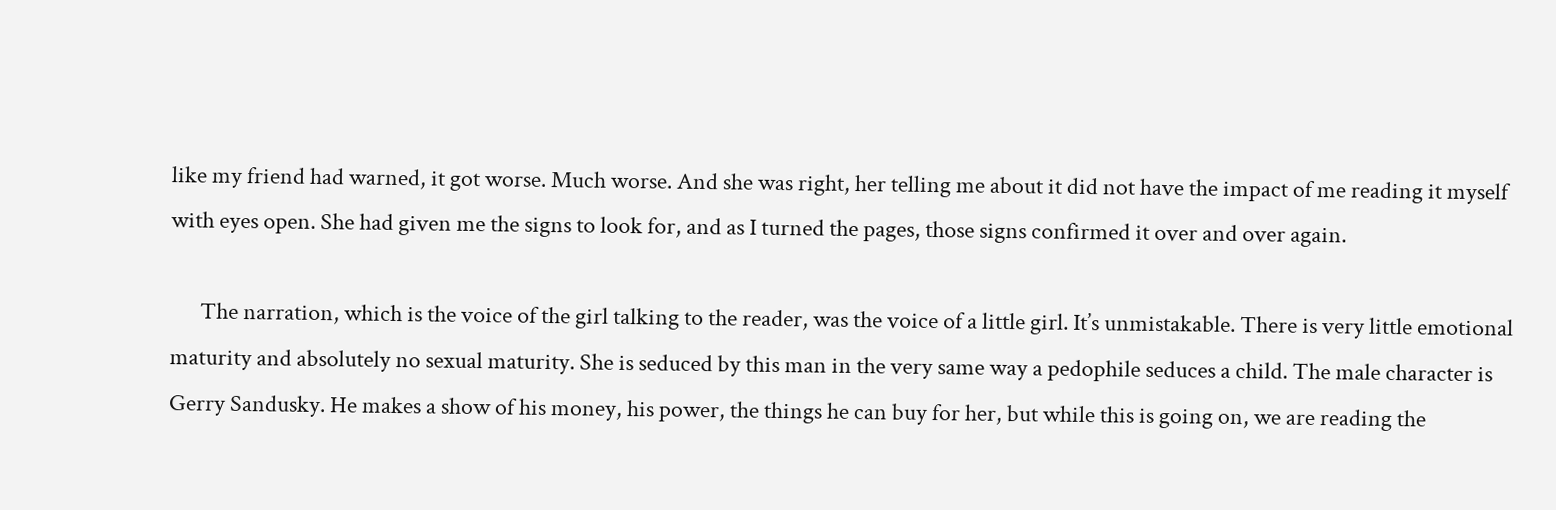like my friend had warned, it got worse. Much worse. And she was right, her telling me about it did not have the impact of me reading it myself with eyes open. She had given me the signs to look for, and as I turned the pages, those signs confirmed it over and over again.

      The narration, which is the voice of the girl talking to the reader, was the voice of a little girl. It’s unmistakable. There is very little emotional maturity and absolutely no sexual maturity. She is seduced by this man in the very same way a pedophile seduces a child. The male character is Gerry Sandusky. He makes a show of his money, his power, the things he can buy for her, but while this is going on, we are reading the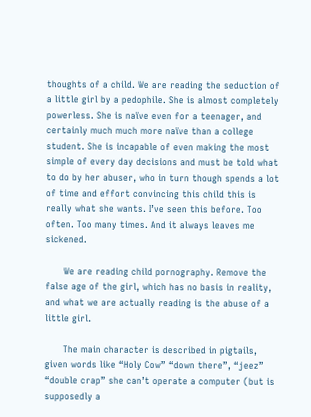thoughts of a child. We are reading the seduction of a little girl by a pedophile. She is almost completely powerless. She is naïve even for a teenager, and certainly much much more naïve than a college student. She is incapable of even making the most simple of every day decisions and must be told what to do by her abuser, who in turn though spends a lot of time and effort convincing this child this is really what she wants. I’ve seen this before. Too often. Too many times. And it always leaves me sickened.

      We are reading child pornography. Remove the false age of the girl, which has no basis in reality, and what we are actually reading is the abuse of a little girl.

      The main character is described in pigtails, given words like “Holy Cow” “down there”, “jeez” “double crap” she can’t operate a computer (but is supposedly a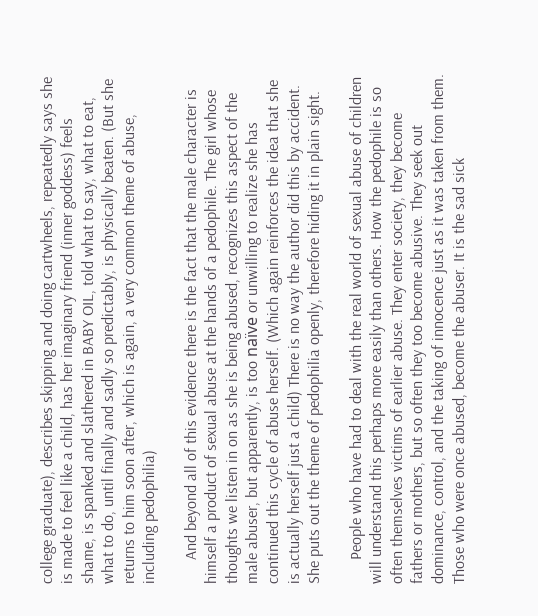college graduate), describes skipping and doing cartwheels, repeatedly says she is made to feel like a child, has her imaginary friend (inner goddess) feels shame, is spanked and slathered in BABY OIL, told what to say, what to eat, what to do, until finally and sadly so predictably, is physically beaten. (But she returns to him soon after, which is again, a very common theme of abuse, including pedophilia)

      And beyond all of this evidence there is the fact that the male character is himself a product of sexual abuse at the hands of a pedophile. The girl whose thoughts we listen in on as she is being abused, recognizes this aspect of the male abuser, but apparently, is too naïve or unwilling to realize she has continued this cycle of abuse herself. (Which again reinforces the idea that she is actually herself just a child) There is no way the author did this by accident. She puts out the theme of pedophilia openly, therefore hiding it in plain sight.

      People who have had to deal with the real world of sexual abuse of children will understand this perhaps more easily than others. How the pedophile is so often themselves victims of earlier abuse. They enter society, they become fathers or mothers, but so often they too become abusive. They seek out dominance, control, and the taking of innocence just as it was taken from them. Those who were once abused, become the abuser. It is the sad sick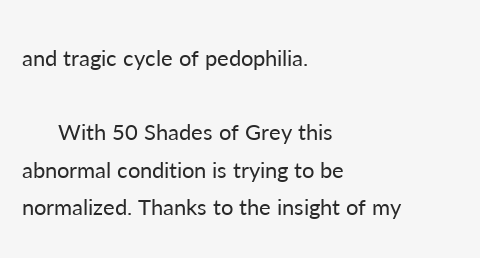and tragic cycle of pedophilia.

      With 50 Shades of Grey this abnormal condition is trying to be normalized. Thanks to the insight of my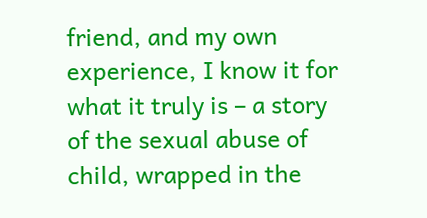friend, and my own experience, I know it for what it truly is – a story of the sexual abuse of child, wrapped in the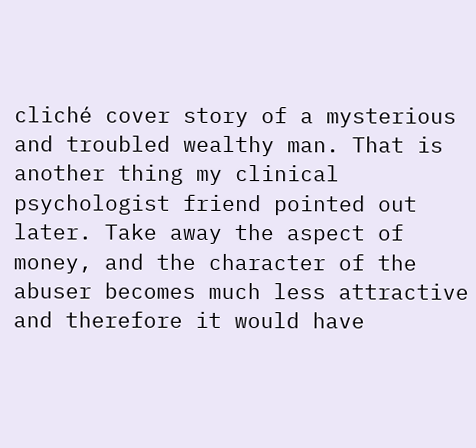cliché cover story of a mysterious and troubled wealthy man. That is another thing my clinical psychologist friend pointed out later. Take away the aspect of money, and the character of the abuser becomes much less attractive and therefore it would have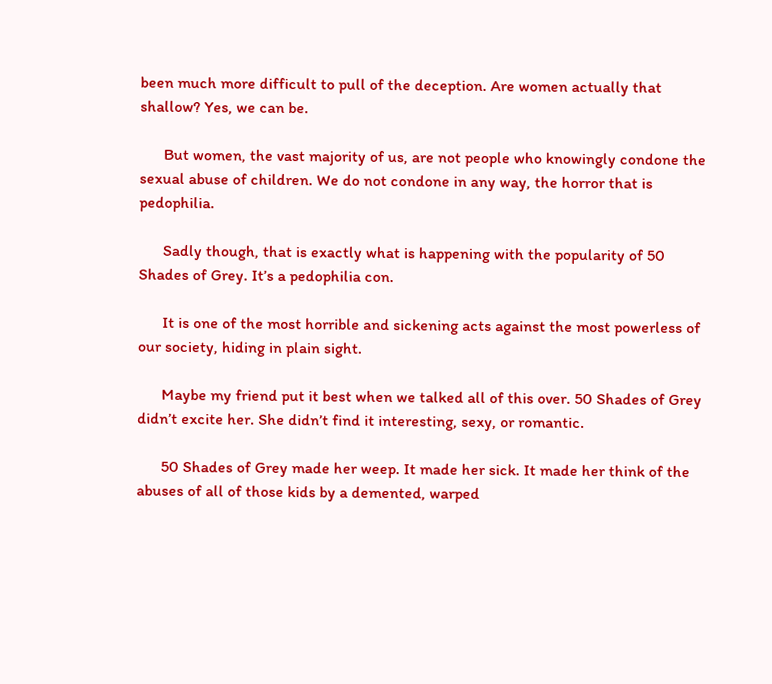been much more difficult to pull of the deception. Are women actually that shallow? Yes, we can be.

      But women, the vast majority of us, are not people who knowingly condone the sexual abuse of children. We do not condone in any way, the horror that is pedophilia.

      Sadly though, that is exactly what is happening with the popularity of 50 Shades of Grey. It’s a pedophilia con.

      It is one of the most horrible and sickening acts against the most powerless of our society, hiding in plain sight.

      Maybe my friend put it best when we talked all of this over. 50 Shades of Grey didn’t excite her. She didn’t find it interesting, sexy, or romantic.

      50 Shades of Grey made her weep. It made her sick. It made her think of the abuses of all of those kids by a demented, warped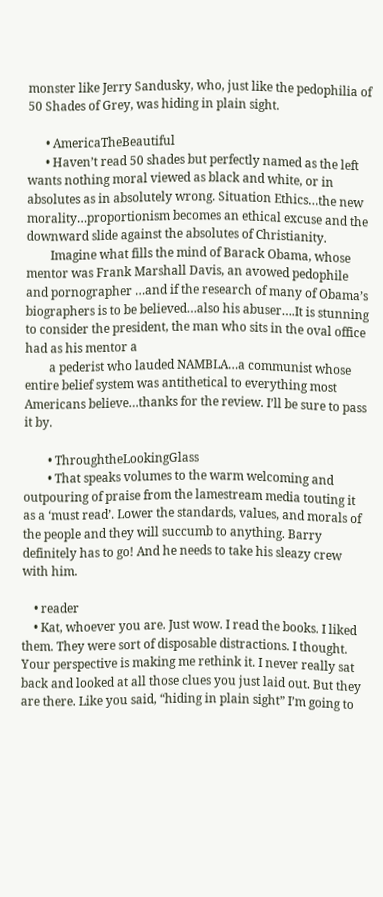monster like Jerry Sandusky, who, just like the pedophilia of 50 Shades of Grey, was hiding in plain sight.

      • AmericaTheBeautiful
      • Haven’t read 50 shades but perfectly named as the left wants nothing moral viewed as black and white, or in absolutes as in absolutely wrong. Situation Ethics…the new morality…proportionism becomes an ethical excuse and the downward slide against the absolutes of Christianity.
        Imagine what fills the mind of Barack Obama, whose mentor was Frank Marshall Davis, an avowed pedophile and pornographer …and if the research of many of Obama’s biographers is to be believed…also his abuser….It is stunning to consider the president, the man who sits in the oval office had as his mentor a
        a pederist who lauded NAMBLA…a communist whose entire belief system was antithetical to everything most Americans believe…thanks for the review. I’ll be sure to pass it by.

        • ThroughtheLookingGlass
        • That speaks volumes to the warm welcoming and outpouring of praise from the lamestream media touting it as a ‘must read’. Lower the standards, values, and morals of the people and they will succumb to anything. Barry definitely has to go! And he needs to take his sleazy crew with him.

    • reader
    • Kat, whoever you are. Just wow. I read the books. I liked them. They were sort of disposable distractions. I thought. Your perspective is making me rethink it. I never really sat back and looked at all those clues you just laid out. But they are there. Like you said, “hiding in plain sight” I’m going to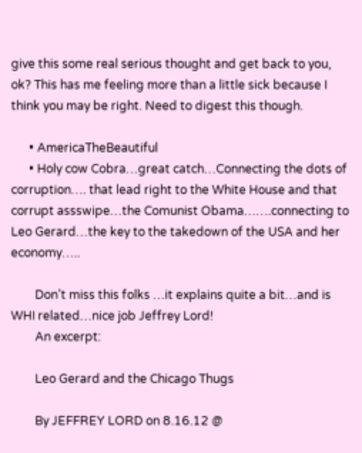give this some real serious thought and get back to you, ok? This has me feeling more than a little sick because I think you may be right. Need to digest this though.

      • AmericaTheBeautiful
      • Holy cow Cobra…great catch…Connecting the dots of corruption…. that lead right to the White House and that corrupt assswipe…the Comunist Obama…….connecting to Leo Gerard…the key to the takedown of the USA and her economy…..

        Don’t miss this folks …it explains quite a bit…and is WHI related…nice job Jeffrey Lord!
        An excerpt:

        Leo Gerard and the Chicago Thugs

        By JEFFREY LORD on 8.16.12 @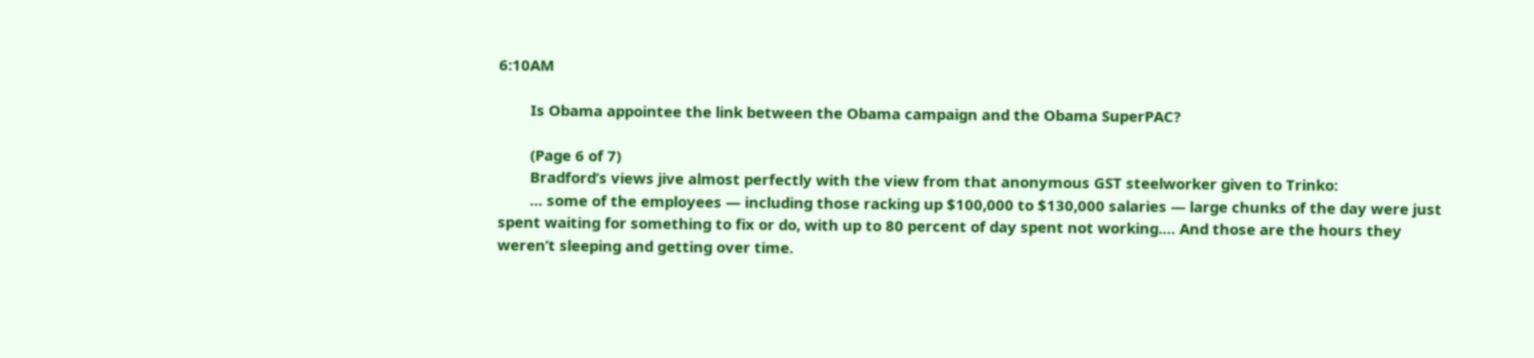6:10AM

        Is Obama appointee the link between the Obama campaign and the Obama SuperPAC?

        (Page 6 of 7)
        Bradford’s views jive almost perfectly with the view from that anonymous GST steelworker given to Trinko:
        … some of the employees — including those racking up $100,000 to $130,000 salaries — large chunks of the day were just spent waiting for something to fix or do, with up to 80 percent of day spent not working.… And those are the hours they weren’t sleeping and getting over time.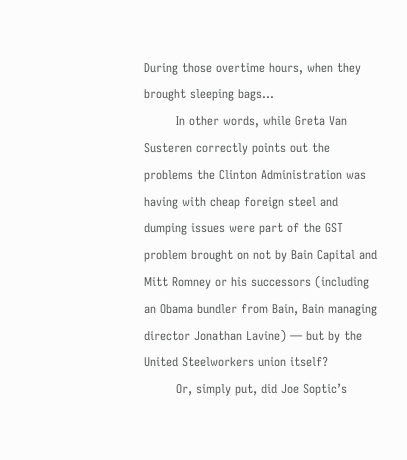During those overtime hours, when they brought sleeping bags…
        In other words, while Greta Van Susteren correctly points out the problems the Clinton Administration was having with cheap foreign steel and dumping issues were part of the GST problem brought on not by Bain Capital and Mitt Romney or his successors (including an Obama bundler from Bain, Bain managing director Jonathan Lavine) — but by the United Steelworkers union itself?
        Or, simply put, did Joe Soptic’s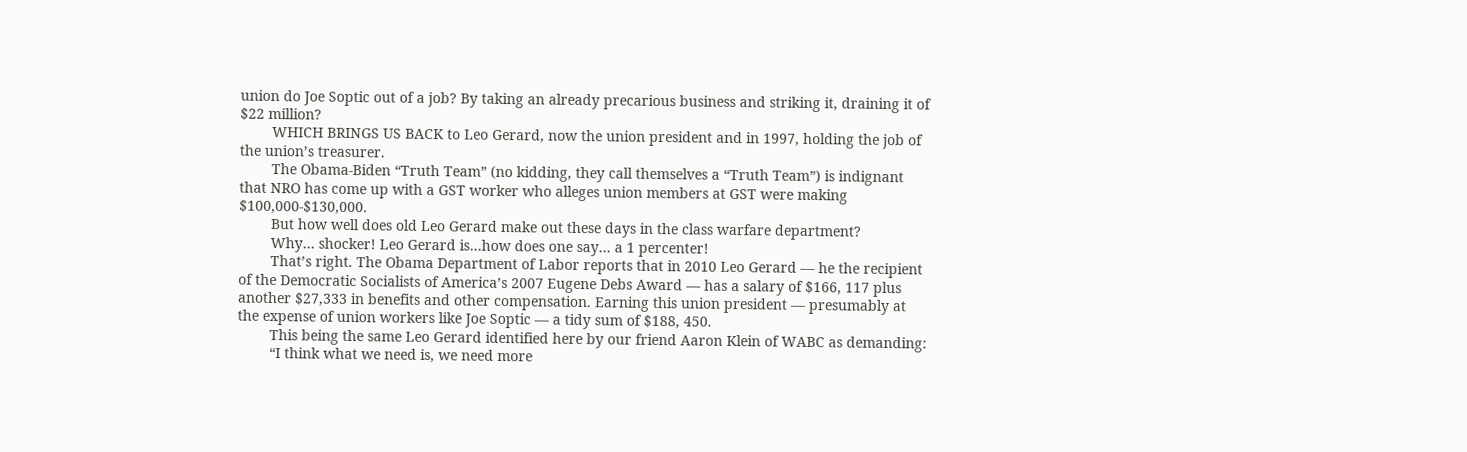union do Joe Soptic out of a job? By taking an already precarious business and striking it, draining it of $22 million?
        WHICH BRINGS US BACK to Leo Gerard, now the union president and in 1997, holding the job of the union’s treasurer.
        The Obama-Biden “Truth Team” (no kidding, they call themselves a “Truth Team”) is indignant that NRO has come up with a GST worker who alleges union members at GST were making $100,000-$130,000.
        But how well does old Leo Gerard make out these days in the class warfare department?
        Why… shocker! Leo Gerard is…how does one say… a 1 percenter!
        That’s right. The Obama Department of Labor reports that in 2010 Leo Gerard — he the recipient of the Democratic Socialists of America’s 2007 Eugene Debs Award — has a salary of $166, 117 plus another $27,333 in benefits and other compensation. Earning this union president — presumably at the expense of union workers like Joe Soptic — a tidy sum of $188, 450.
        This being the same Leo Gerard identified here by our friend Aaron Klein of WABC as demanding:
        “I think what we need is, we need more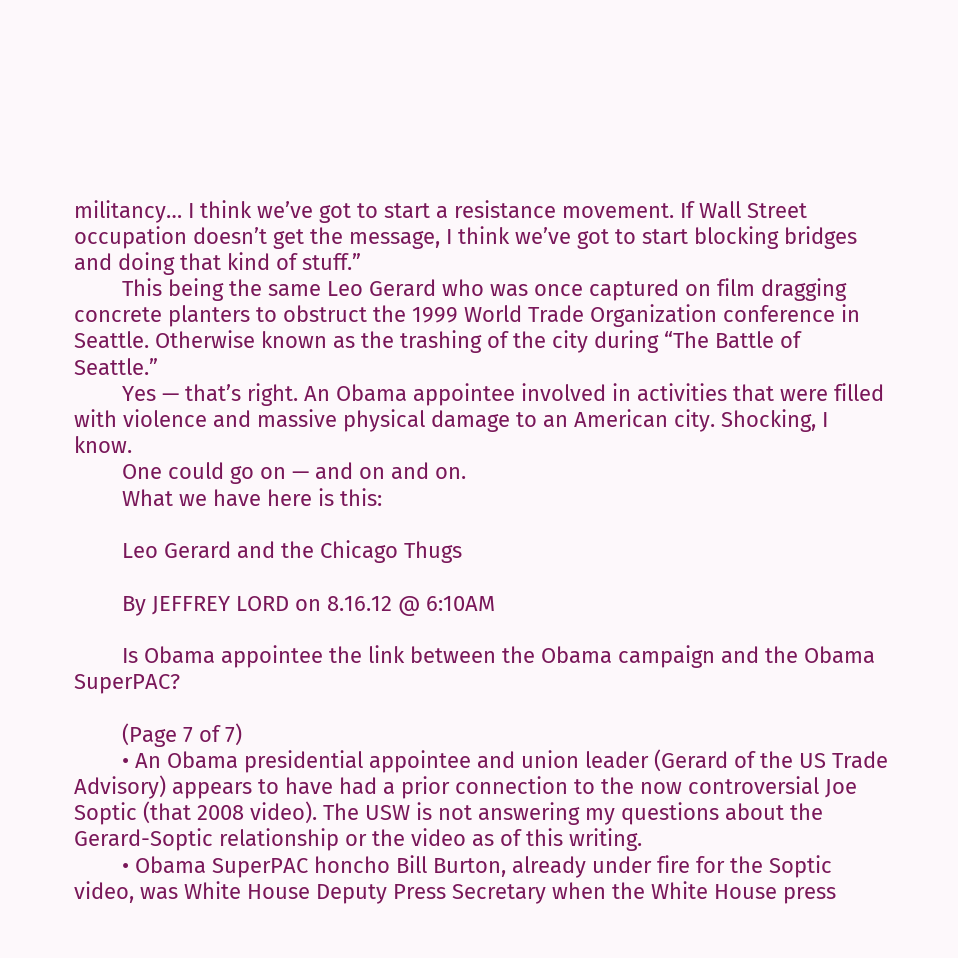militancy… I think we’ve got to start a resistance movement. If Wall Street occupation doesn’t get the message, I think we’ve got to start blocking bridges and doing that kind of stuff.”
        This being the same Leo Gerard who was once captured on film dragging concrete planters to obstruct the 1999 World Trade Organization conference in Seattle. Otherwise known as the trashing of the city during “The Battle of Seattle.”
        Yes — that’s right. An Obama appointee involved in activities that were filled with violence and massive physical damage to an American city. Shocking, I know.
        One could go on — and on and on.
        What we have here is this:

        Leo Gerard and the Chicago Thugs

        By JEFFREY LORD on 8.16.12 @ 6:10AM

        Is Obama appointee the link between the Obama campaign and the Obama SuperPAC?

        (Page 7 of 7)
        • An Obama presidential appointee and union leader (Gerard of the US Trade Advisory) appears to have had a prior connection to the now controversial Joe Soptic (that 2008 video). The USW is not answering my questions about the Gerard-Soptic relationship or the video as of this writing.
        • Obama SuperPAC honcho Bill Burton, already under fire for the Soptic video, was White House Deputy Press Secretary when the White House press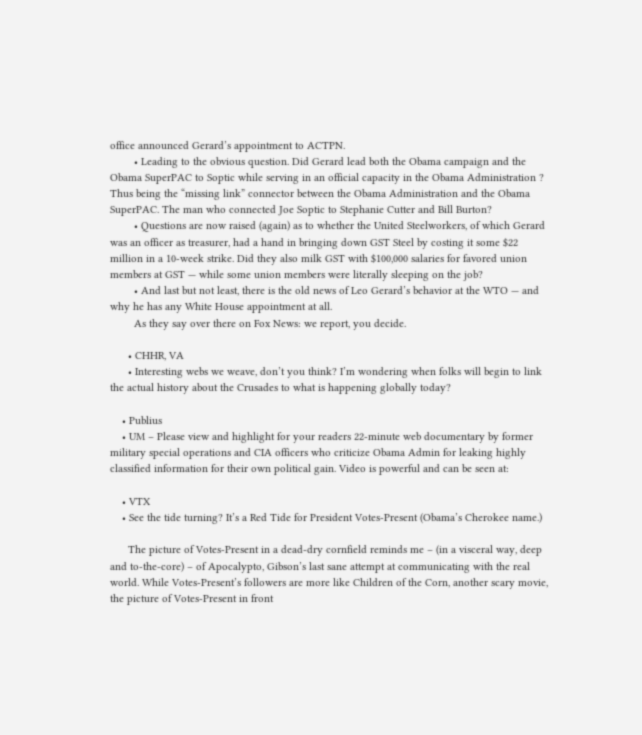office announced Gerard’s appointment to ACTPN.
        • Leading to the obvious question. Did Gerard lead both the Obama campaign and the Obama SuperPAC to Soptic while serving in an official capacity in the Obama Administration ? Thus being the “missing link” connector between the Obama Administration and the Obama SuperPAC. The man who connected Joe Soptic to Stephanie Cutter and Bill Burton?
        • Questions are now raised (again) as to whether the United Steelworkers, of which Gerard was an officer as treasurer, had a hand in bringing down GST Steel by costing it some $22 million in a 10-week strike. Did they also milk GST with $100,000 salaries for favored union members at GST — while some union members were literally sleeping on the job?
        • And last but not least, there is the old news of Leo Gerard’s behavior at the WTO — and why he has any White House appointment at all.
        As they say over there on Fox News: we report, you decide.

      • CHHR, VA
      • Interesting webs we weave, don’t you think? I’m wondering when folks will begin to link the actual history about the Crusades to what is happening globally today?

    • Publius
    • UM – Please view and highlight for your readers 22-minute web documentary by former military special operations and CIA officers who criticize Obama Admin for leaking highly classified information for their own political gain. Video is powerful and can be seen at:

    • VTX
    • See the tide turning? It’s a Red Tide for President Votes-Present (Obama’s Cherokee name.)

      The picture of Votes-Present in a dead-dry cornfield reminds me – (in a visceral way, deep and to-the-core) – of Apocalypto, Gibson’s last sane attempt at communicating with the real world. While Votes-Present’s followers are more like Children of the Corn, another scary movie, the picture of Votes-Present in front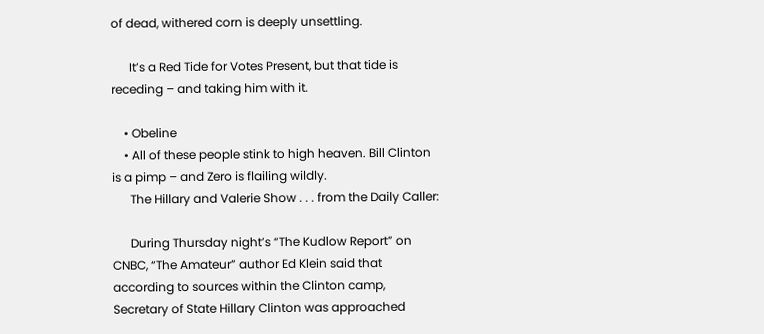of dead, withered corn is deeply unsettling.

      It’s a Red Tide for Votes Present, but that tide is receding – and taking him with it.

    • Obeline
    • All of these people stink to high heaven. Bill Clinton is a pimp – and Zero is flailing wildly.
      The Hillary and Valerie Show . . . from the Daily Caller:

      During Thursday night’s “The Kudlow Report” on CNBC, “The Amateur” author Ed Klein said that according to sources within the Clinton camp, Secretary of State Hillary Clinton was approached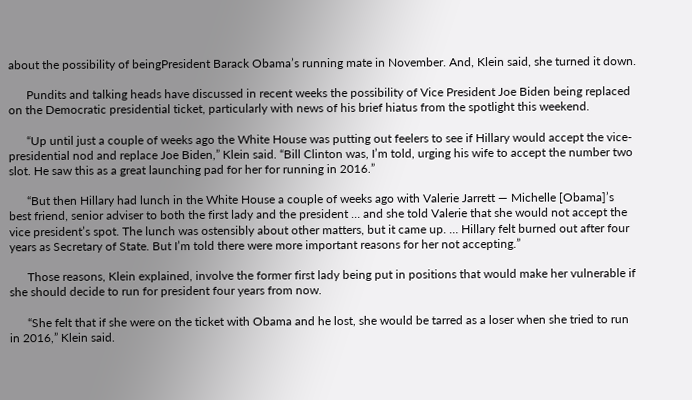about the possibility of beingPresident Barack Obama’s running mate in November. And, Klein said, she turned it down.

      Pundits and talking heads have discussed in recent weeks the possibility of Vice President Joe Biden being replaced on the Democratic presidential ticket, particularly with news of his brief hiatus from the spotlight this weekend.

      “Up until just a couple of weeks ago the White House was putting out feelers to see if Hillary would accept the vice-presidential nod and replace Joe Biden,” Klein said. “Bill Clinton was, I’m told, urging his wife to accept the number two slot. He saw this as a great launching pad for her for running in 2016.”

      “But then Hillary had lunch in the White House a couple of weeks ago with Valerie Jarrett — Michelle [Obama]’s best friend, senior adviser to both the first lady and the president … and she told Valerie that she would not accept the vice president’s spot. The lunch was ostensibly about other matters, but it came up. … Hillary felt burned out after four years as Secretary of State. But I’m told there were more important reasons for her not accepting.”

      Those reasons, Klein explained, involve the former first lady being put in positions that would make her vulnerable if she should decide to run for president four years from now.

      “She felt that if she were on the ticket with Obama and he lost, she would be tarred as a loser when she tried to run in 2016,” Klein said.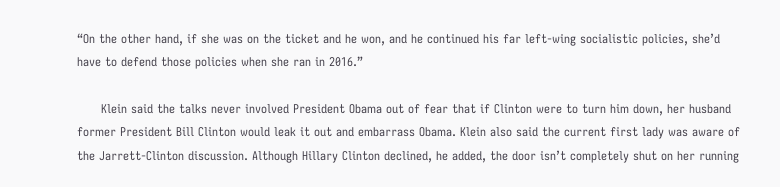“On the other hand, if she was on the ticket and he won, and he continued his far left-wing socialistic policies, she’d have to defend those policies when she ran in 2016.”

      Klein said the talks never involved President Obama out of fear that if Clinton were to turn him down, her husband former President Bill Clinton would leak it out and embarrass Obama. Klein also said the current first lady was aware of the Jarrett-Clinton discussion. Although Hillary Clinton declined, he added, the door isn’t completely shut on her running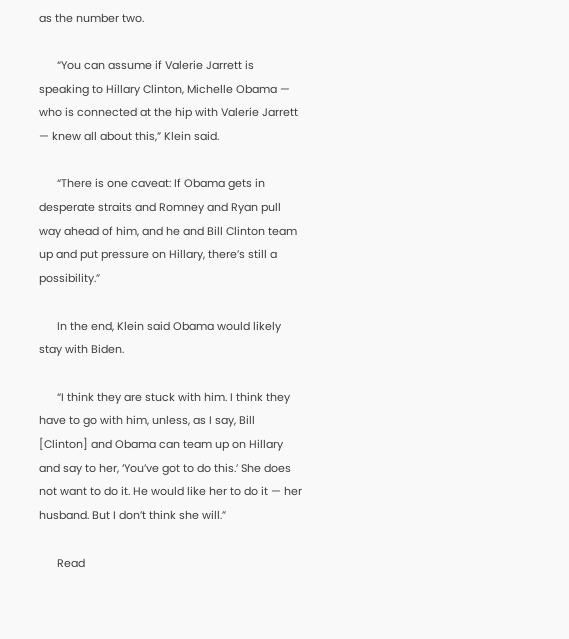as the number two.

      “You can assume if Valerie Jarrett is speaking to Hillary Clinton, Michelle Obama — who is connected at the hip with Valerie Jarrett — knew all about this,” Klein said.

      “There is one caveat: If Obama gets in desperate straits and Romney and Ryan pull way ahead of him, and he and Bill Clinton team up and put pressure on Hillary, there’s still a possibility.”

      In the end, Klein said Obama would likely stay with Biden.

      “I think they are stuck with him. I think they have to go with him, unless, as I say, Bill [Clinton] and Obama can team up on Hillary and say to her, ‘You’ve got to do this.’ She does not want to do it. He would like her to do it — her husband. But I don’t think she will.”

      Read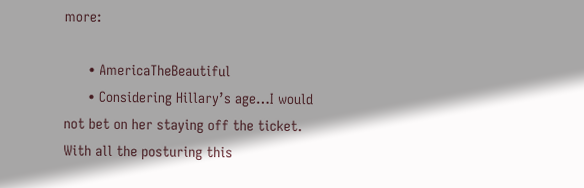more:

      • AmericaTheBeautiful
      • Considering Hillary’s age…I would not bet on her staying off the ticket. With all the posturing this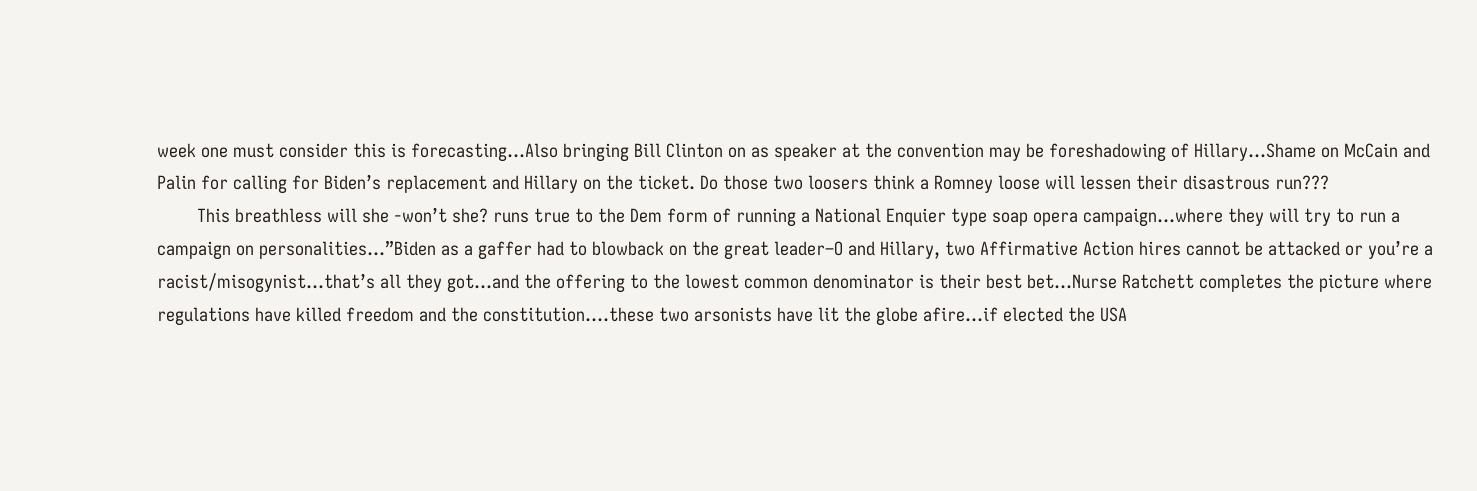week one must consider this is forecasting…Also bringing Bill Clinton on as speaker at the convention may be foreshadowing of Hillary…Shame on McCain and Palin for calling for Biden’s replacement and Hillary on the ticket. Do those two loosers think a Romney loose will lessen their disastrous run???
        This breathless will she -won’t she? runs true to the Dem form of running a National Enquier type soap opera campaign…where they will try to run a campaign on personalities…”Biden as a gaffer had to blowback on the great leader–O and Hillary, two Affirmative Action hires cannot be attacked or you’re a racist/misogynist…that’s all they got…and the offering to the lowest common denominator is their best bet…Nurse Ratchett completes the picture where regulations have killed freedom and the constitution….these two arsonists have lit the globe afire…if elected the USA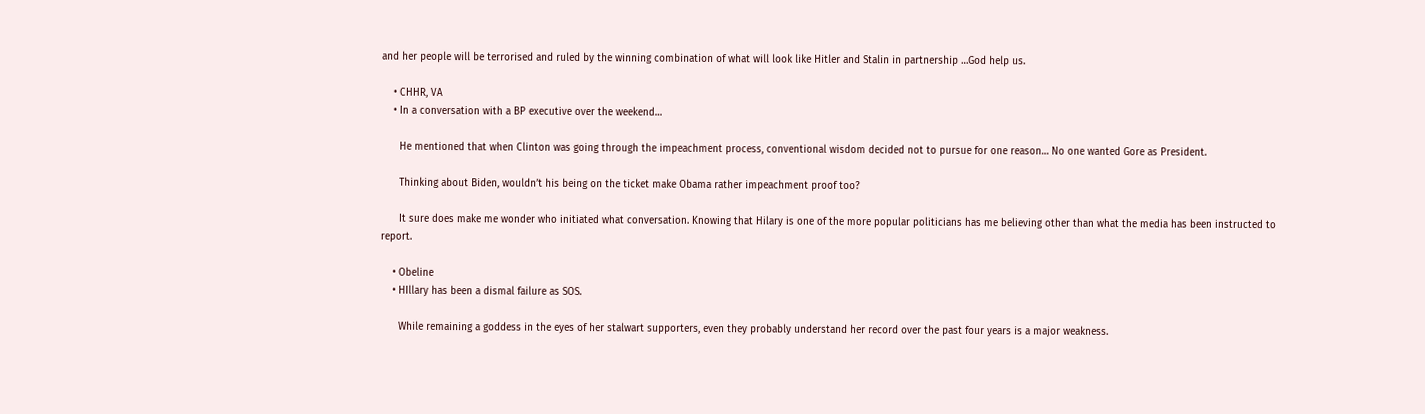and her people will be terrorised and ruled by the winning combination of what will look like Hitler and Stalin in partnership …God help us.

    • CHHR, VA
    • In a conversation with a BP executive over the weekend…

      He mentioned that when Clinton was going through the impeachment process, conventional wisdom decided not to pursue for one reason… No one wanted Gore as President.

      Thinking about Biden, wouldn’t his being on the ticket make Obama rather impeachment proof too?

      It sure does make me wonder who initiated what conversation. Knowing that Hilary is one of the more popular politicians has me believing other than what the media has been instructed to report.

    • Obeline
    • HIllary has been a dismal failure as SOS.

      While remaining a goddess in the eyes of her stalwart supporters, even they probably understand her record over the past four years is a major weakness.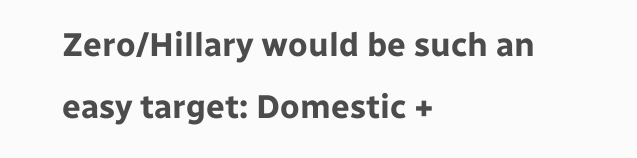Zero/Hillary would be such an easy target: Domestic +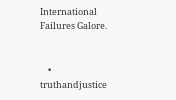International Failures Galore.


    • truthandjustice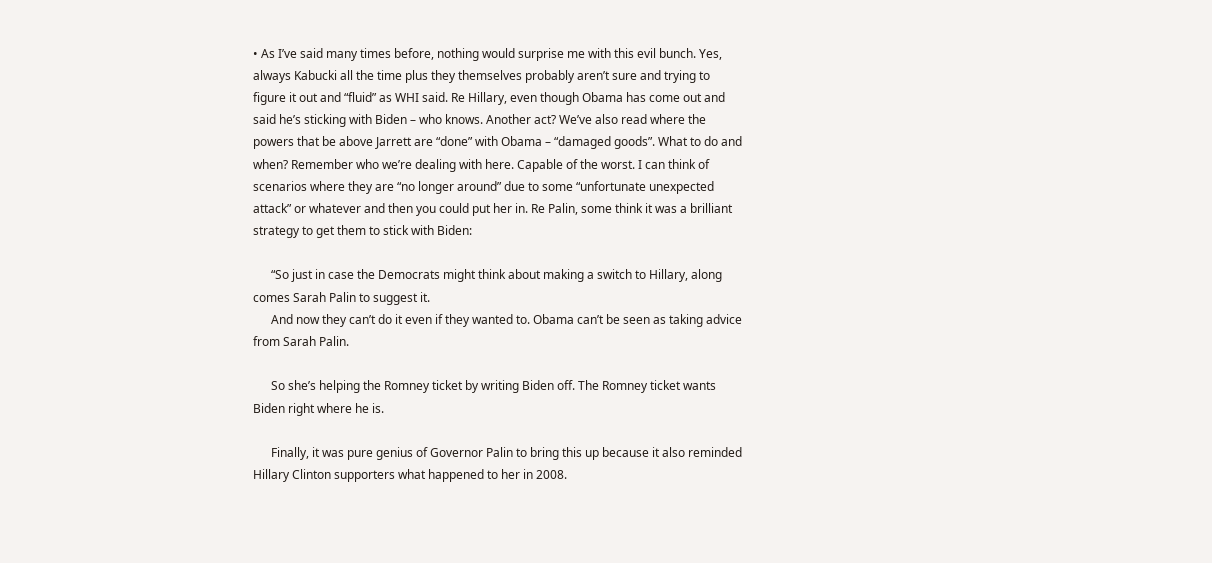• As I’ve said many times before, nothing would surprise me with this evil bunch. Yes, always Kabucki all the time plus they themselves probably aren’t sure and trying to figure it out and “fluid” as WHI said. Re Hillary, even though Obama has come out and said he’s sticking with Biden – who knows. Another act? We’ve also read where the powers that be above Jarrett are “done” with Obama – “damaged goods”. What to do and when? Remember who we’re dealing with here. Capable of the worst. I can think of scenarios where they are “no longer around” due to some “unfortunate unexpected attack” or whatever and then you could put her in. Re Palin, some think it was a brilliant strategy to get them to stick with Biden:

      “So just in case the Democrats might think about making a switch to Hillary, along comes Sarah Palin to suggest it.
      And now they can’t do it even if they wanted to. Obama can’t be seen as taking advice from Sarah Palin.

      So she’s helping the Romney ticket by writing Biden off. The Romney ticket wants Biden right where he is.

      Finally, it was pure genius of Governor Palin to bring this up because it also reminded Hillary Clinton supporters what happened to her in 2008.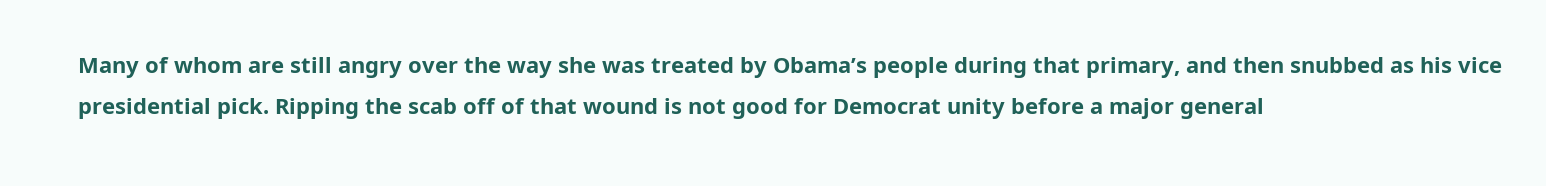Many of whom are still angry over the way she was treated by Obama’s people during that primary, and then snubbed as his vice presidential pick. Ripping the scab off of that wound is not good for Democrat unity before a major general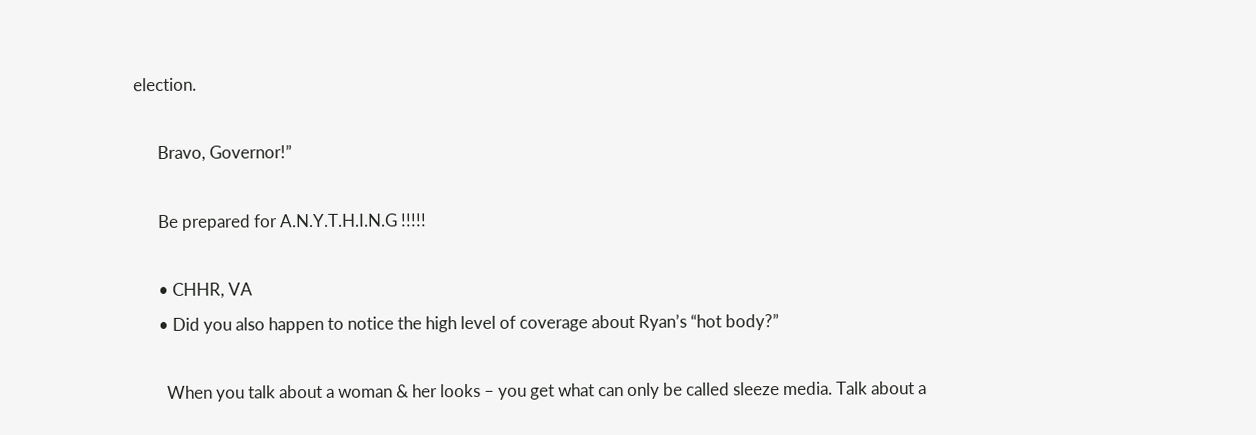election.

      Bravo, Governor!”

      Be prepared for A.N.Y.T.H.I.N.G !!!!!

      • CHHR, VA
      • Did you also happen to notice the high level of coverage about Ryan’s “hot body?”

        When you talk about a woman & her looks – you get what can only be called sleeze media. Talk about a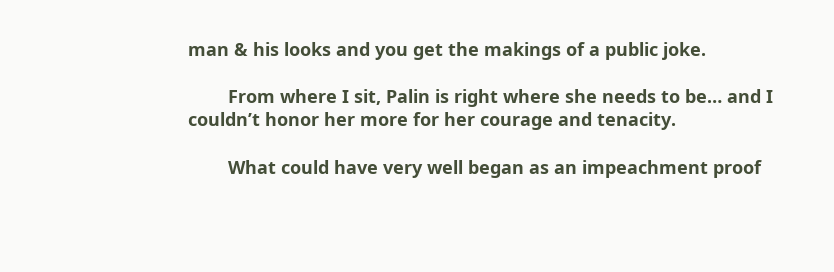man & his looks and you get the makings of a public joke.

        From where I sit, Palin is right where she needs to be… and I couldn’t honor her more for her courage and tenacity.

        What could have very well began as an impeachment proof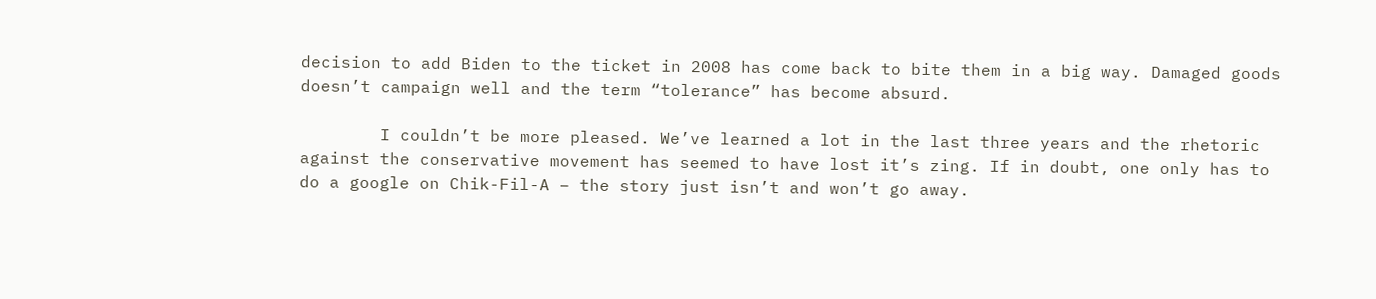decision to add Biden to the ticket in 2008 has come back to bite them in a big way. Damaged goods doesn’t campaign well and the term “tolerance” has become absurd.

        I couldn’t be more pleased. We’ve learned a lot in the last three years and the rhetoric against the conservative movement has seemed to have lost it’s zing. If in doubt, one only has to do a google on Chik-Fil-A – the story just isn’t and won’t go away.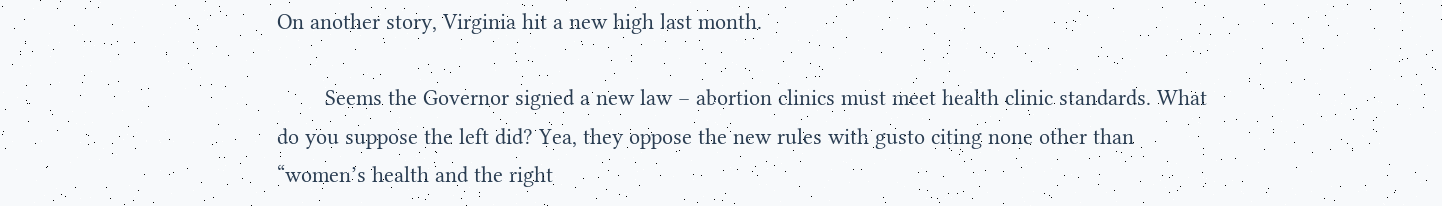On another story, Virginia hit a new high last month.

        Seems the Governor signed a new law – abortion clinics must meet health clinic standards. What do you suppose the left did? Yea, they oppose the new rules with gusto citing none other than “women’s health and the right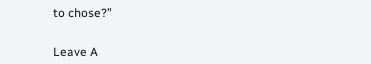to chose?”


Leave A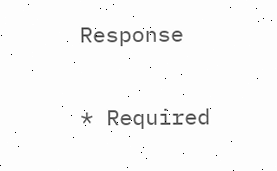Response

* Required